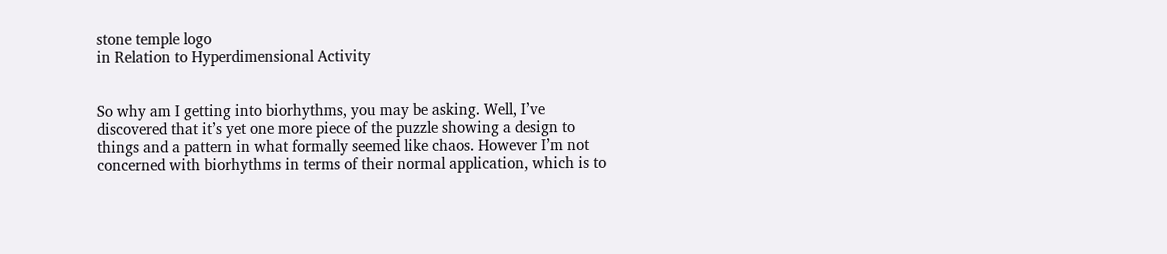stone temple logo
in Relation to Hyperdimensional Activity


So why am I getting into biorhythms, you may be asking. Well, I’ve discovered that it’s yet one more piece of the puzzle showing a design to things and a pattern in what formally seemed like chaos. However I’m not concerned with biorhythms in terms of their normal application, which is to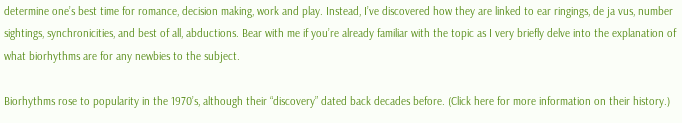determine one’s best time for romance, decision making, work and play. Instead, I’ve discovered how they are linked to ear ringings, de ja vus, number sightings, synchronicities, and best of all, abductions. Bear with me if you’re already familiar with the topic as I very briefly delve into the explanation of what biorhythms are for any newbies to the subject.

Biorhythms rose to popularity in the 1970’s, although their “discovery” dated back decades before. (Click here for more information on their history.)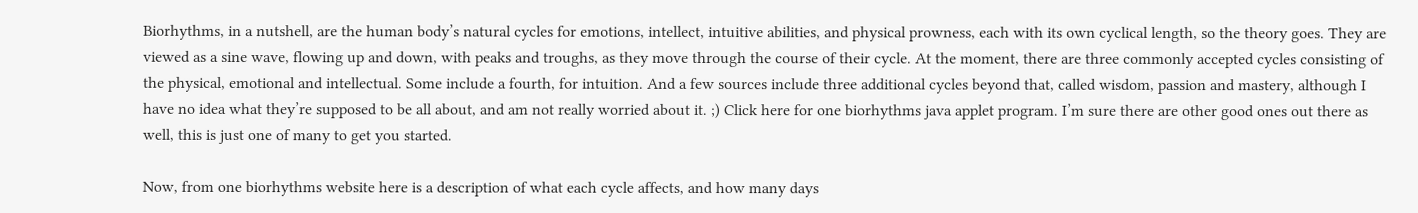Biorhythms, in a nutshell, are the human body’s natural cycles for emotions, intellect, intuitive abilities, and physical prowness, each with its own cyclical length, so the theory goes. They are viewed as a sine wave, flowing up and down, with peaks and troughs, as they move through the course of their cycle. At the moment, there are three commonly accepted cycles consisting of the physical, emotional and intellectual. Some include a fourth, for intuition. And a few sources include three additional cycles beyond that, called wisdom, passion and mastery, although I have no idea what they’re supposed to be all about, and am not really worried about it. ;) Click here for one biorhythms java applet program. I’m sure there are other good ones out there as well, this is just one of many to get you started.

Now, from one biorhythms website here is a description of what each cycle affects, and how many days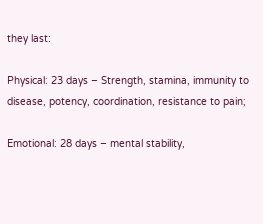they last:

Physical: 23 days – Strength, stamina, immunity to disease, potency, coordination, resistance to pain;

Emotional: 28 days – mental stability,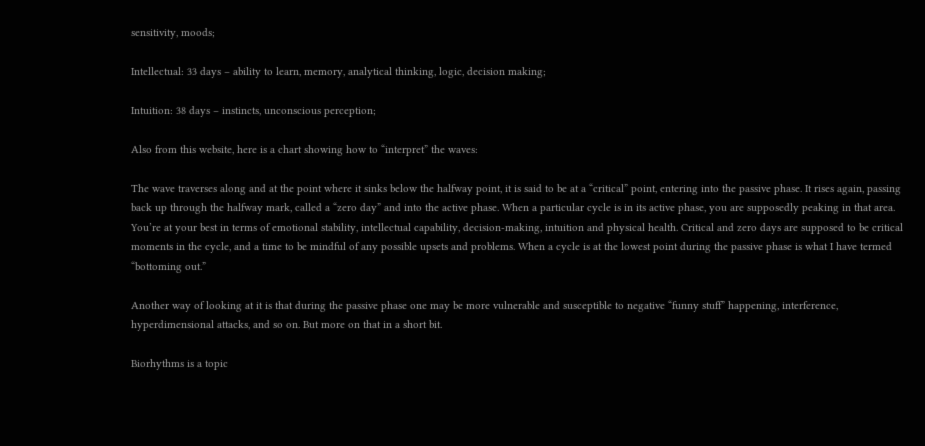sensitivity, moods;

Intellectual: 33 days – ability to learn, memory, analytical thinking, logic, decision making;

Intuition: 38 days – instincts, unconscious perception;

Also from this website, here is a chart showing how to “interpret” the waves:

The wave traverses along and at the point where it sinks below the halfway point, it is said to be at a “critical” point, entering into the passive phase. It rises again, passing back up through the halfway mark, called a “zero day” and into the active phase. When a particular cycle is in its active phase, you are supposedly peaking in that area. You’re at your best in terms of emotional stability, intellectual capability, decision-making, intuition and physical health. Critical and zero days are supposed to be critical moments in the cycle, and a time to be mindful of any possible upsets and problems. When a cycle is at the lowest point during the passive phase is what I have termed “bottoming out.”

Another way of looking at it is that during the passive phase one may be more vulnerable and susceptible to negative “funny stuff” happening, interference, hyperdimensional attacks, and so on. But more on that in a short bit.

Biorhythms is a topic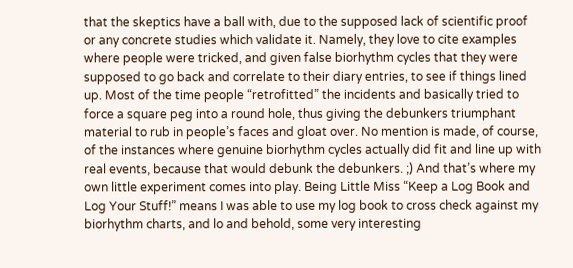that the skeptics have a ball with, due to the supposed lack of scientific proof or any concrete studies which validate it. Namely, they love to cite examples where people were tricked, and given false biorhythm cycles that they were supposed to go back and correlate to their diary entries, to see if things lined up. Most of the time people “retrofitted” the incidents and basically tried to force a square peg into a round hole, thus giving the debunkers triumphant material to rub in people’s faces and gloat over. No mention is made, of course, of the instances where genuine biorhythm cycles actually did fit and line up with real events, because that would debunk the debunkers. ;) And that’s where my own little experiment comes into play. Being Little Miss “Keep a Log Book and Log Your Stuff!” means I was able to use my log book to cross check against my biorhythm charts, and lo and behold, some very interesting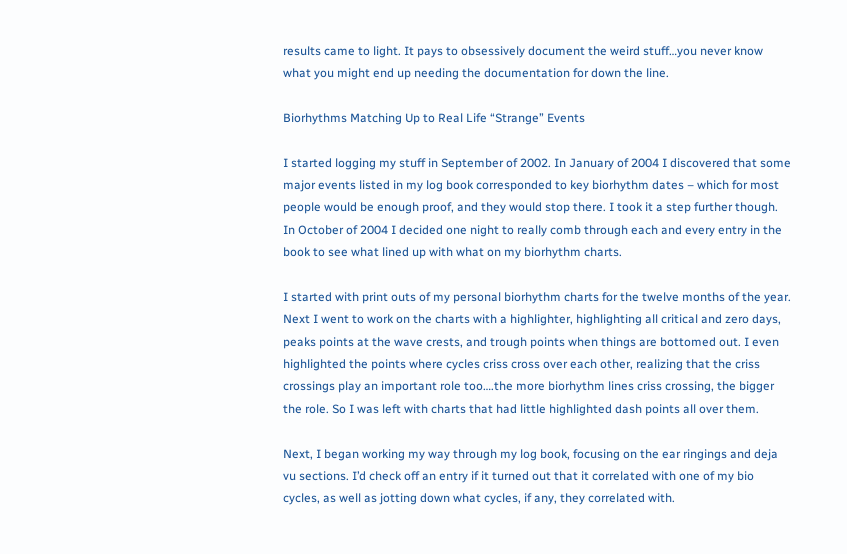results came to light. It pays to obsessively document the weird stuff…you never know what you might end up needing the documentation for down the line.

Biorhythms Matching Up to Real Life “Strange” Events

I started logging my stuff in September of 2002. In January of 2004 I discovered that some major events listed in my log book corresponded to key biorhythm dates – which for most people would be enough proof, and they would stop there. I took it a step further though. In October of 2004 I decided one night to really comb through each and every entry in the book to see what lined up with what on my biorhythm charts.

I started with print outs of my personal biorhythm charts for the twelve months of the year. Next I went to work on the charts with a highlighter, highlighting all critical and zero days, peaks points at the wave crests, and trough points when things are bottomed out. I even highlighted the points where cycles criss cross over each other, realizing that the criss crossings play an important role too….the more biorhythm lines criss crossing, the bigger the role. So I was left with charts that had little highlighted dash points all over them.

Next, I began working my way through my log book, focusing on the ear ringings and deja vu sections. I’d check off an entry if it turned out that it correlated with one of my bio cycles, as well as jotting down what cycles, if any, they correlated with.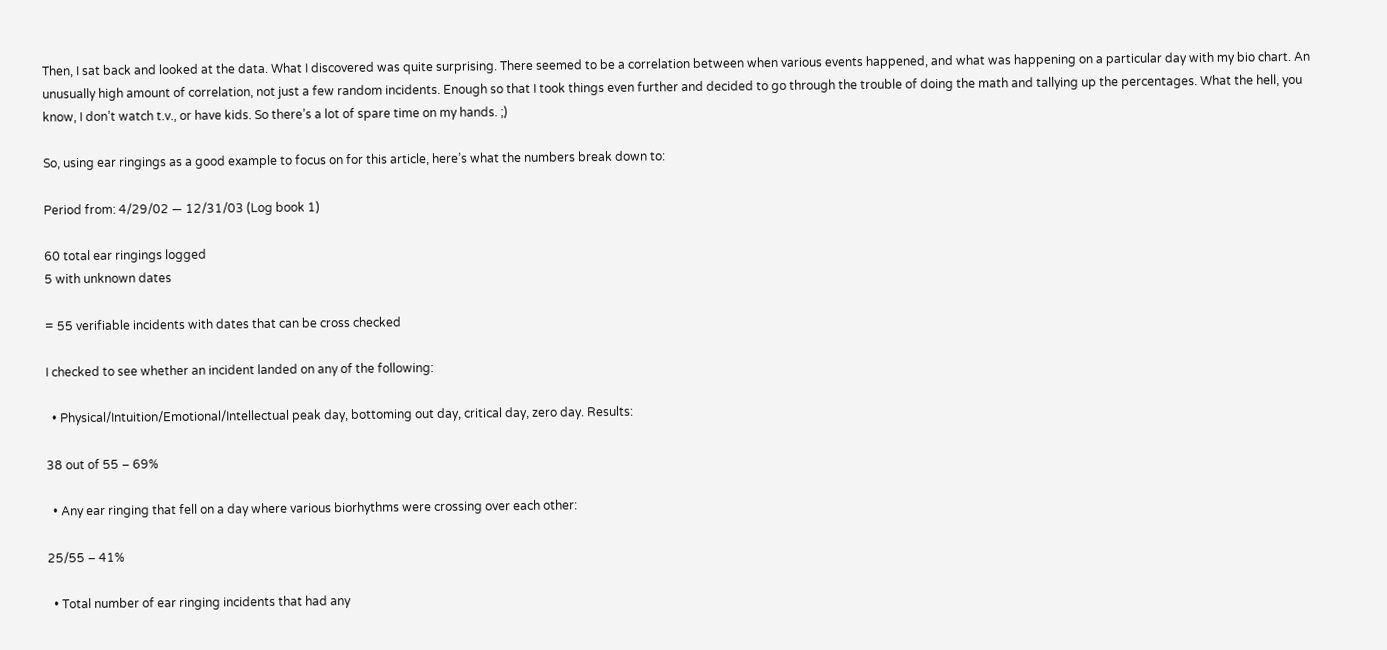Then, I sat back and looked at the data. What I discovered was quite surprising. There seemed to be a correlation between when various events happened, and what was happening on a particular day with my bio chart. An unusually high amount of correlation, not just a few random incidents. Enough so that I took things even further and decided to go through the trouble of doing the math and tallying up the percentages. What the hell, you know, I don’t watch t.v., or have kids. So there’s a lot of spare time on my hands. ;)

So, using ear ringings as a good example to focus on for this article, here’s what the numbers break down to:

Period from: 4/29/02 — 12/31/03 (Log book 1)

60 total ear ringings logged
5 with unknown dates

= 55 verifiable incidents with dates that can be cross checked

I checked to see whether an incident landed on any of the following:

  • Physical/Intuition/Emotional/Intellectual peak day, bottoming out day, critical day, zero day. Results:

38 out of 55 – 69%

  • Any ear ringing that fell on a day where various biorhythms were crossing over each other:

25/55 – 41%

  • Total number of ear ringing incidents that had any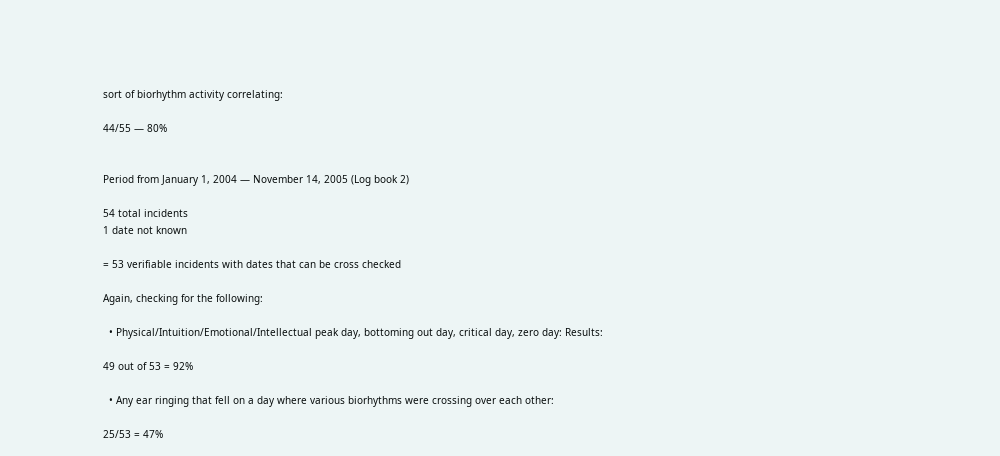sort of biorhythm activity correlating:

44/55 — 80%


Period from January 1, 2004 — November 14, 2005 (Log book 2)

54 total incidents
1 date not known

= 53 verifiable incidents with dates that can be cross checked

Again, checking for the following:

  • Physical/Intuition/Emotional/Intellectual peak day, bottoming out day, critical day, zero day: Results:

49 out of 53 = 92%

  • Any ear ringing that fell on a day where various biorhythms were crossing over each other:

25/53 = 47%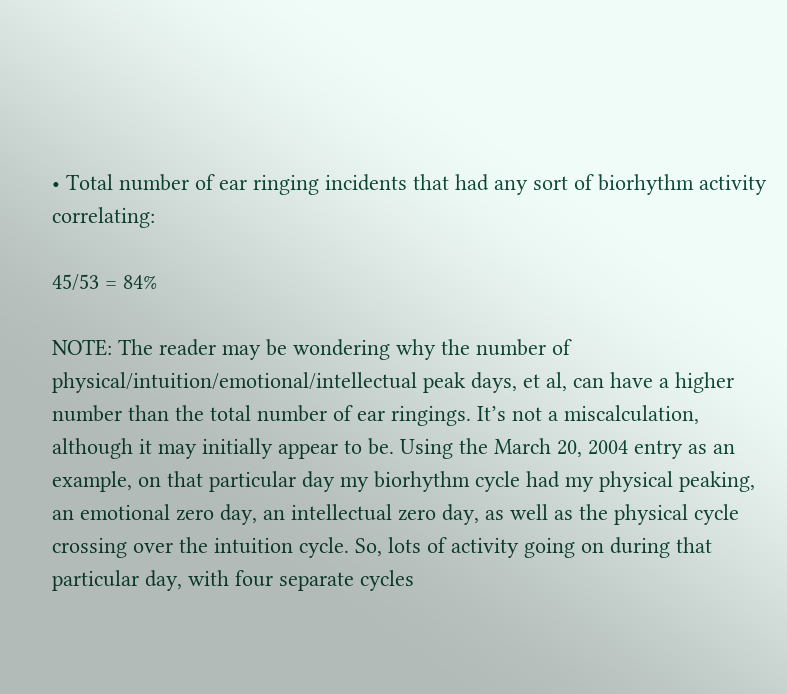• Total number of ear ringing incidents that had any sort of biorhythm activity correlating:

45/53 = 84%

NOTE: The reader may be wondering why the number of physical/intuition/emotional/intellectual peak days, et al, can have a higher number than the total number of ear ringings. It’s not a miscalculation, although it may initially appear to be. Using the March 20, 2004 entry as an example, on that particular day my biorhythm cycle had my physical peaking, an emotional zero day, an intellectual zero day, as well as the physical cycle crossing over the intuition cycle. So, lots of activity going on during that particular day, with four separate cycles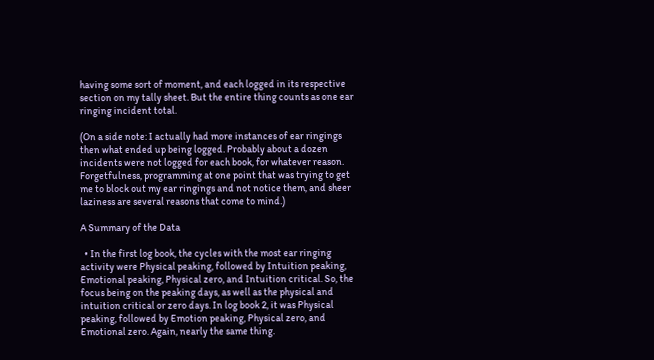having some sort of moment, and each logged in its respective section on my tally sheet. But the entire thing counts as one ear ringing incident total.

(On a side note: I actually had more instances of ear ringings then what ended up being logged. Probably about a dozen incidents were not logged for each book, for whatever reason. Forgetfulness, programming at one point that was trying to get me to block out my ear ringings and not notice them, and sheer laziness are several reasons that come to mind.)

A Summary of the Data

  • In the first log book, the cycles with the most ear ringing activity were Physical peaking, followed by Intuition peaking, Emotional peaking, Physical zero, and Intuition critical. So, the focus being on the peaking days, as well as the physical and intuition critical or zero days. In log book 2, it was Physical peaking, followed by Emotion peaking, Physical zero, and Emotional zero. Again, nearly the same thing.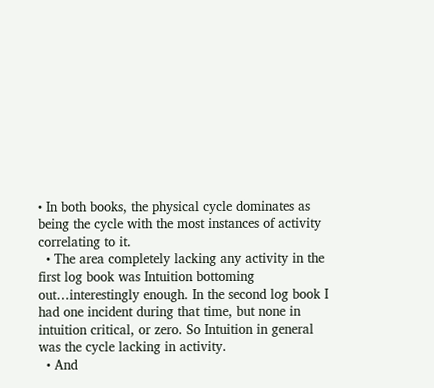• In both books, the physical cycle dominates as being the cycle with the most instances of activity correlating to it.
  • The area completely lacking any activity in the first log book was Intuition bottoming out…interestingly enough. In the second log book I had one incident during that time, but none in intuition critical, or zero. So Intuition in general was the cycle lacking in activity.
  • And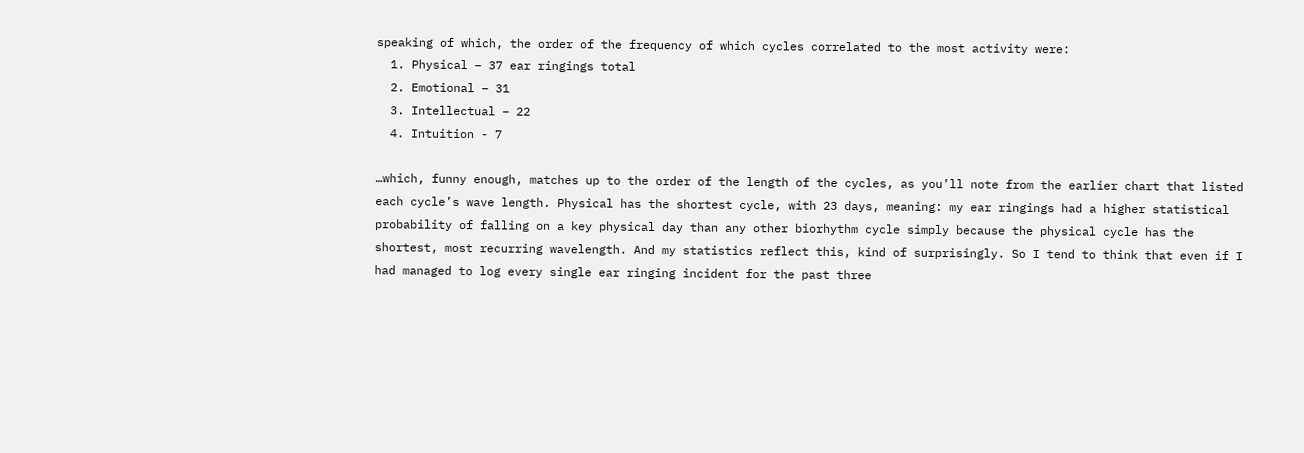speaking of which, the order of the frequency of which cycles correlated to the most activity were:
  1. Physical – 37 ear ringings total
  2. Emotional – 31
  3. Intellectual – 22
  4. Intuition - 7

…which, funny enough, matches up to the order of the length of the cycles, as you’ll note from the earlier chart that listed each cycle’s wave length. Physical has the shortest cycle, with 23 days, meaning: my ear ringings had a higher statistical probability of falling on a key physical day than any other biorhythm cycle simply because the physical cycle has the shortest, most recurring wavelength. And my statistics reflect this, kind of surprisingly. So I tend to think that even if I had managed to log every single ear ringing incident for the past three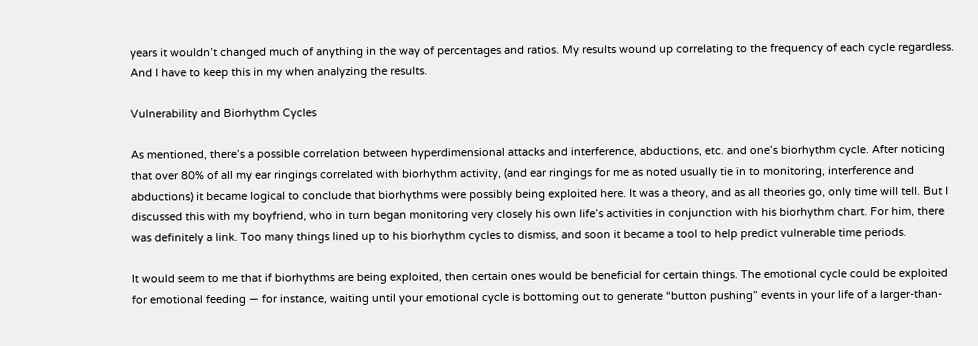years it wouldn’t changed much of anything in the way of percentages and ratios. My results wound up correlating to the frequency of each cycle regardless. And I have to keep this in my when analyzing the results.

Vulnerability and Biorhythm Cycles

As mentioned, there’s a possible correlation between hyperdimensional attacks and interference, abductions, etc. and one’s biorhythm cycle. After noticing that over 80% of all my ear ringings correlated with biorhythm activity, (and ear ringings for me as noted usually tie in to monitoring, interference and abductions) it became logical to conclude that biorhythms were possibly being exploited here. It was a theory, and as all theories go, only time will tell. But I discussed this with my boyfriend, who in turn began monitoring very closely his own life’s activities in conjunction with his biorhythm chart. For him, there was definitely a link. Too many things lined up to his biorhythm cycles to dismiss, and soon it became a tool to help predict vulnerable time periods.

It would seem to me that if biorhythms are being exploited, then certain ones would be beneficial for certain things. The emotional cycle could be exploited for emotional feeding — for instance, waiting until your emotional cycle is bottoming out to generate “button pushing” events in your life of a larger-than-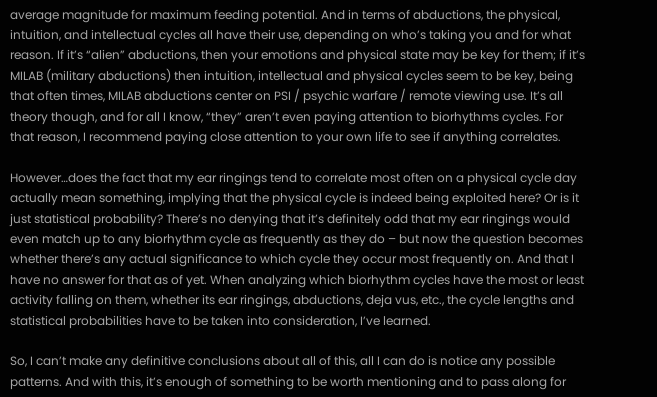average magnitude for maximum feeding potential. And in terms of abductions, the physical, intuition, and intellectual cycles all have their use, depending on who’s taking you and for what reason. If it’s “alien” abductions, then your emotions and physical state may be key for them; if it’s MILAB (military abductions) then intuition, intellectual and physical cycles seem to be key, being that often times, MILAB abductions center on PSI / psychic warfare / remote viewing use. It’s all theory though, and for all I know, “they” aren’t even paying attention to biorhythms cycles. For that reason, I recommend paying close attention to your own life to see if anything correlates.

However…does the fact that my ear ringings tend to correlate most often on a physical cycle day actually mean something, implying that the physical cycle is indeed being exploited here? Or is it just statistical probability? There’s no denying that it’s definitely odd that my ear ringings would even match up to any biorhythm cycle as frequently as they do – but now the question becomes whether there’s any actual significance to which cycle they occur most frequently on. And that I have no answer for that as of yet. When analyzing which biorhythm cycles have the most or least activity falling on them, whether its ear ringings, abductions, deja vus, etc., the cycle lengths and statistical probabilities have to be taken into consideration, I’ve learned.

So, I can’t make any definitive conclusions about all of this, all I can do is notice any possible patterns. And with this, it’s enough of something to be worth mentioning and to pass along for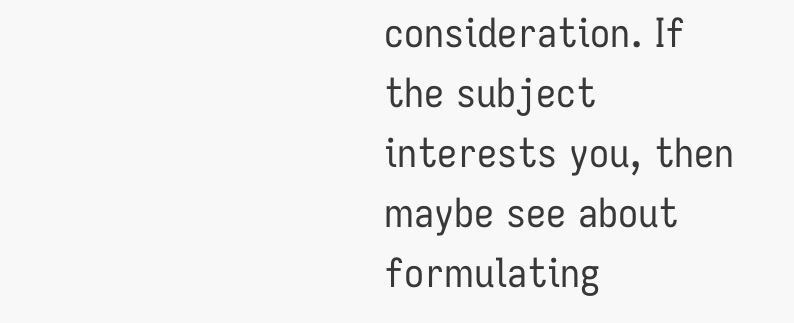consideration. If the subject interests you, then maybe see about formulating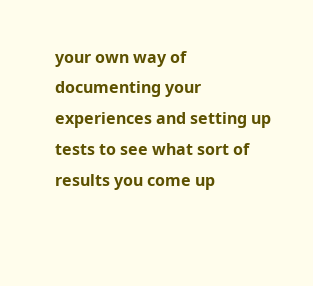your own way of documenting your experiences and setting up tests to see what sort of results you come up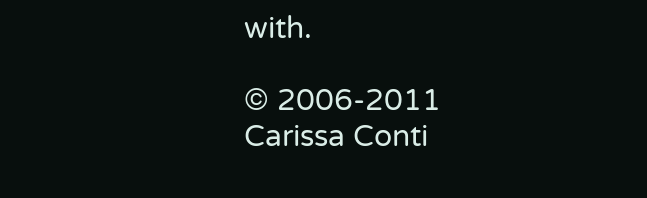with.

© 2006-2011
Carissa Conti